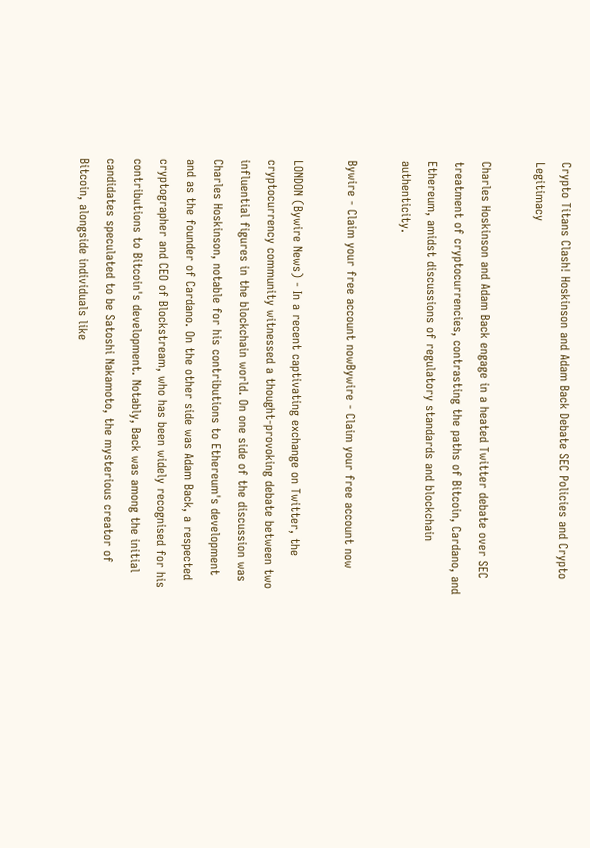Crypto Titans Clash! Hoskinson and Adam Back Debate SEC Policies and Crypto Legitimacy

Charles Hoskinson and Adam Back engage in a heated Twitter debate over SEC treatment of cryptocurrencies, contrasting the paths of Bitcoin, Cardano, and Ethereum, amidst discussions of regulatory standards and blockchain authenticity.

Bywire - Claim your free account nowBywire - Claim your free account now

LONDON (Bywire News) - In a recent captivating exchange on Twitter, the cryptocurrency community witnessed a thought-provoking debate between two influential figures in the blockchain world. On one side of the discussion was Charles Hoskinson, notable for his contributions to Ethereum's development and as the founder of Cardano. On the other side was Adam Back, a respected cryptographer and CEO of Blockstream, who has been widely recognised for his contributions to Bitcoin's development. Notably, Back was among the initial candidates speculated to be Satoshi Nakamoto, the mysterious creator of Bitcoin, alongside individuals like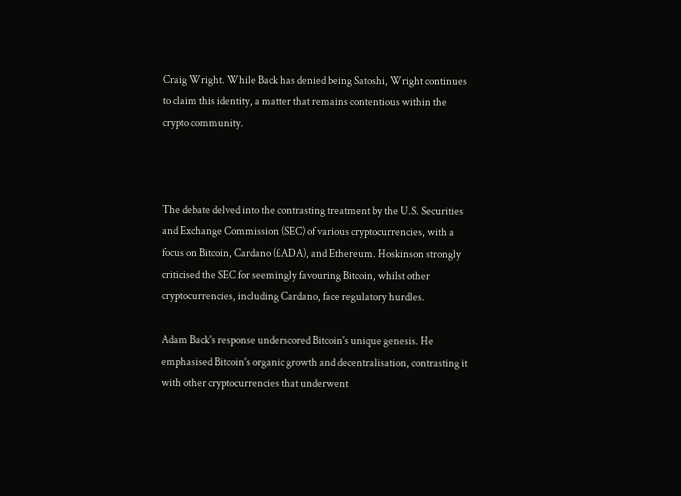Craig Wright. While Back has denied being Satoshi, Wright continues to claim this identity, a matter that remains contentious within the crypto community.



The debate delved into the contrasting treatment by the U.S. Securities and Exchange Commission (SEC) of various cryptocurrencies, with a focus on Bitcoin, Cardano (£ADA), and Ethereum. Hoskinson strongly criticised the SEC for seemingly favouring Bitcoin, whilst other cryptocurrencies, including Cardano, face regulatory hurdles.

Adam Back's response underscored Bitcoin's unique genesis. He emphasised Bitcoin's organic growth and decentralisation, contrasting it with other cryptocurrencies that underwent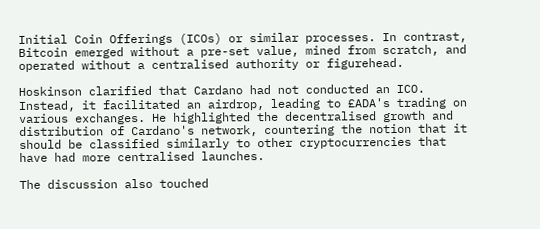Initial Coin Offerings (ICOs) or similar processes. In contrast, Bitcoin emerged without a pre-set value, mined from scratch, and operated without a centralised authority or figurehead.

Hoskinson clarified that Cardano had not conducted an ICO. Instead, it facilitated an airdrop, leading to £ADA's trading on various exchanges. He highlighted the decentralised growth and distribution of Cardano's network, countering the notion that it should be classified similarly to other cryptocurrencies that have had more centralised launches.

The discussion also touched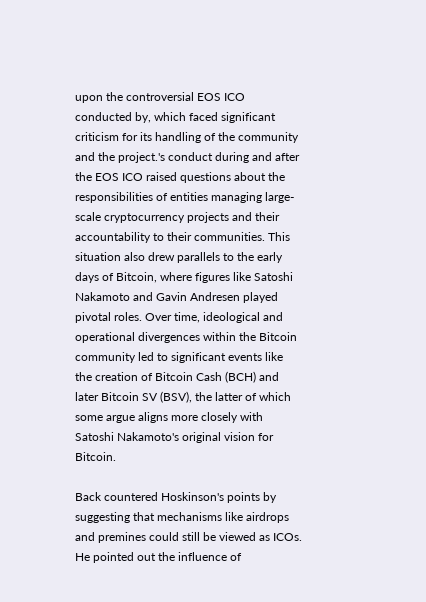upon the controversial EOS ICO conducted by, which faced significant criticism for its handling of the community and the project.'s conduct during and after the EOS ICO raised questions about the responsibilities of entities managing large-scale cryptocurrency projects and their accountability to their communities. This situation also drew parallels to the early days of Bitcoin, where figures like Satoshi Nakamoto and Gavin Andresen played pivotal roles. Over time, ideological and operational divergences within the Bitcoin community led to significant events like the creation of Bitcoin Cash (BCH) and later Bitcoin SV (BSV), the latter of which some argue aligns more closely with Satoshi Nakamoto's original vision for Bitcoin.

Back countered Hoskinson's points by suggesting that mechanisms like airdrops and premines could still be viewed as ICOs. He pointed out the influence of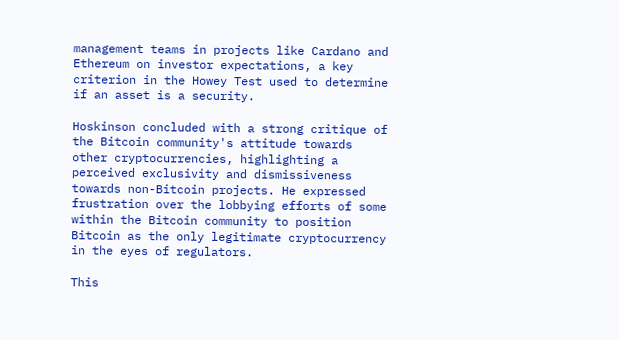management teams in projects like Cardano and Ethereum on investor expectations, a key criterion in the Howey Test used to determine if an asset is a security.

Hoskinson concluded with a strong critique of the Bitcoin community's attitude towards other cryptocurrencies, highlighting a perceived exclusivity and dismissiveness towards non-Bitcoin projects. He expressed frustration over the lobbying efforts of some within the Bitcoin community to position Bitcoin as the only legitimate cryptocurrency in the eyes of regulators.

This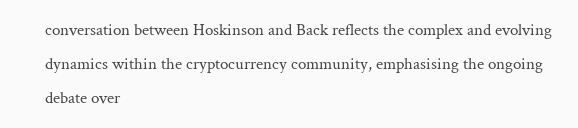conversation between Hoskinson and Back reflects the complex and evolving dynamics within the cryptocurrency community, emphasising the ongoing debate over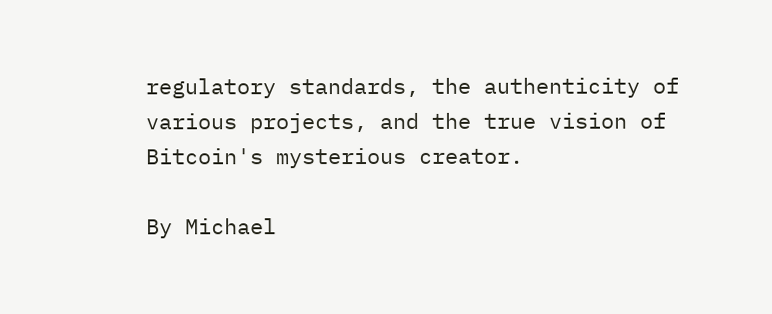regulatory standards, the authenticity of various projects, and the true vision of Bitcoin's mysterious creator.

By Michael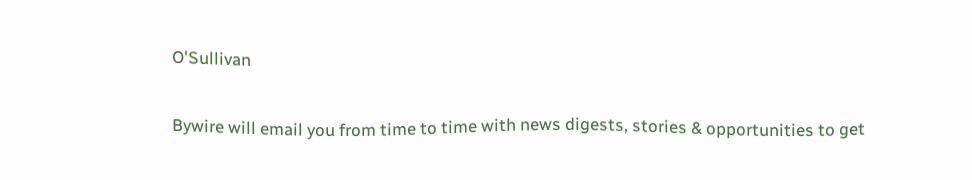O'Sullivan

Bywire will email you from time to time with news digests, stories & opportunities to get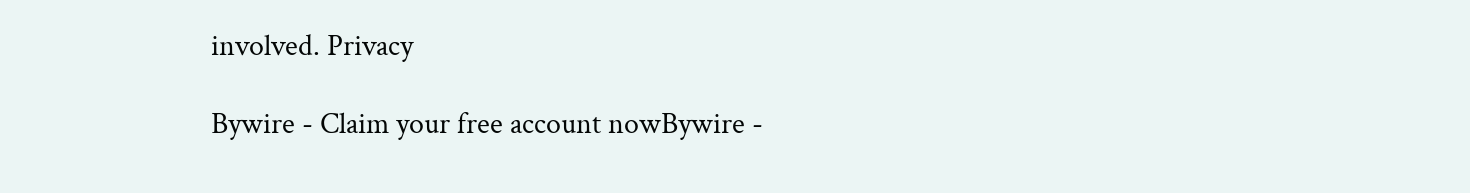involved. Privacy

Bywire - Claim your free account nowBywire -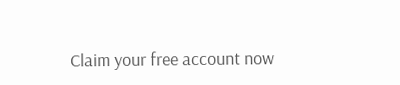Claim your free account now